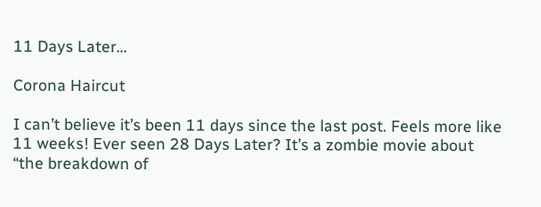11 Days Later…

Corona Haircut

I can’t believe it’s been 11 days since the last post. Feels more like 11 weeks! Ever seen 28 Days Later? It’s a zombie movie about “the breakdown of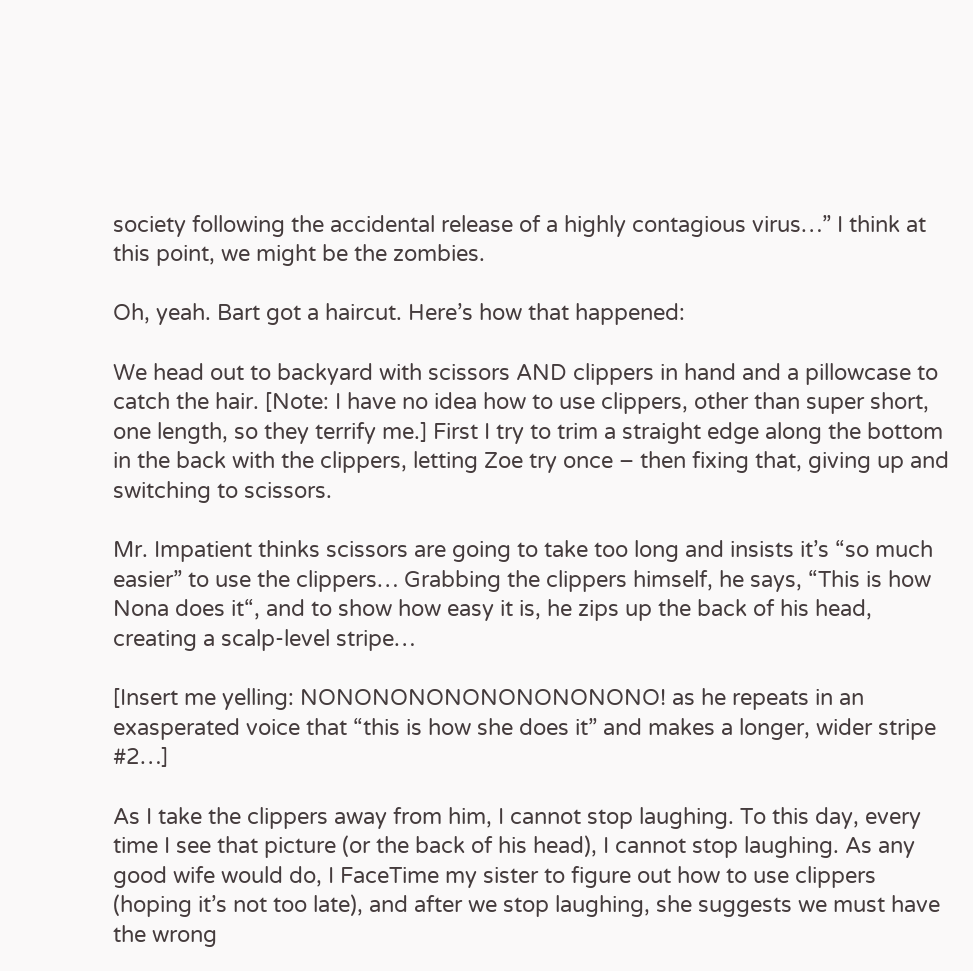society following the accidental release of a highly contagious virus…” I think at this point, we might be the zombies.

Oh, yeah. Bart got a haircut. Here’s how that happened:

We head out to backyard with scissors AND clippers in hand and a pillowcase to catch the hair. [Note: I have no idea how to use clippers, other than super short, one length, so they terrify me.] First I try to trim a straight edge along the bottom in the back with the clippers, letting Zoe try once – then fixing that, giving up and switching to scissors.

Mr. Impatient thinks scissors are going to take too long and insists it’s “so much easier” to use the clippers… Grabbing the clippers himself, he says, “This is how Nona does it“, and to show how easy it is, he zips up the back of his head, creating a scalp-level stripe…

[Insert me yelling: NONONONONONONONONONO! as he repeats in an exasperated voice that “this is how she does it” and makes a longer, wider stripe #2…]

As I take the clippers away from him, I cannot stop laughing. To this day, every time I see that picture (or the back of his head), I cannot stop laughing. As any good wife would do, I FaceTime my sister to figure out how to use clippers (hoping it’s not too late), and after we stop laughing, she suggests we must have the wrong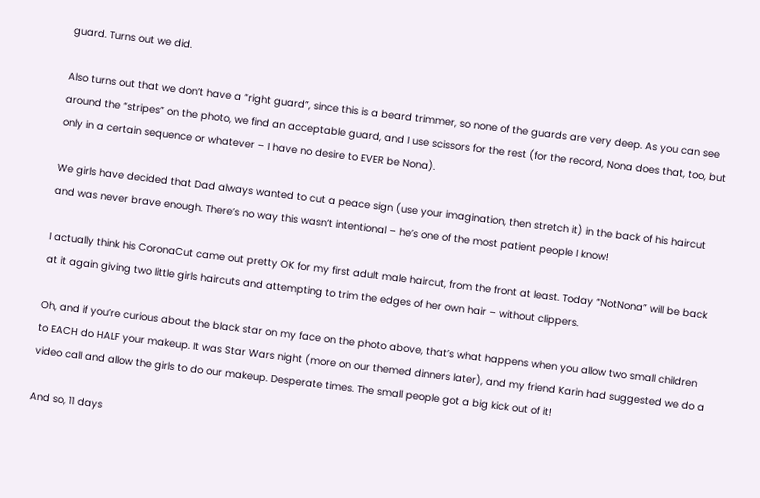guard. Turns out we did.

Also turns out that we don’t have a “right guard”, since this is a beard trimmer, so none of the guards are very deep. As you can see around the “stripes” on the photo, we find an acceptable guard, and I use scissors for the rest (for the record, Nona does that, too, but only in a certain sequence or whatever – I have no desire to EVER be Nona).

We girls have decided that Dad always wanted to cut a peace sign (use your imagination, then stretch it) in the back of his haircut and was never brave enough. There’s no way this wasn’t intentional – he’s one of the most patient people I know!

I actually think his CoronaCut came out pretty OK for my first adult male haircut, from the front at least. Today “NotNona” will be back at it again giving two little girls haircuts and attempting to trim the edges of her own hair – without clippers.

Oh, and if you’re curious about the black star on my face on the photo above, that’s what happens when you allow two small children to EACH do HALF your makeup. It was Star Wars night (more on our themed dinners later), and my friend Karin had suggested we do a video call and allow the girls to do our makeup. Desperate times. The small people got a big kick out of it!

And so, 11 days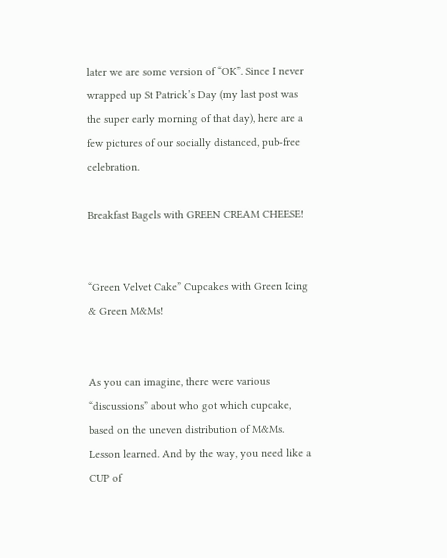later we are some version of “OK”. Since I never wrapped up St Patrick’s Day (my last post was the super early morning of that day), here are a few pictures of our socially distanced, pub-free celebration.

Breakfast Bagels with GREEN CREAM CHEESE!


“Green Velvet Cake” Cupcakes with Green Icing & Green M&Ms!


As you can imagine, there were various “discussions” about who got which cupcake, based on the uneven distribution of M&Ms. Lesson learned. And by the way, you need like a CUP of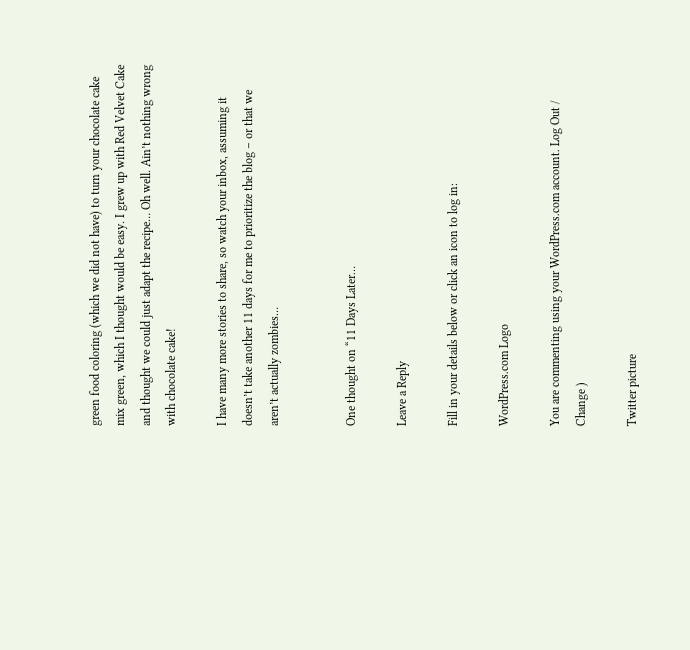green food coloring (which we did not have) to turn your chocolate cake mix green, which I thought would be easy. I grew up with Red Velvet Cake and thought we could just adapt the recipe… Oh well. Ain’t nothing wrong with chocolate cake!

I have many more stories to share, so watch your inbox, assuming it doesn’t take another 11 days for me to prioritize the blog – or that we aren’t actually zombies…


One thought on “11 Days Later…

Leave a Reply

Fill in your details below or click an icon to log in:

WordPress.com Logo

You are commenting using your WordPress.com account. Log Out /  Change )

Twitter picture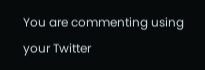You are commenting using your Twitter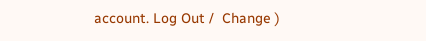account. Log Out /  Change )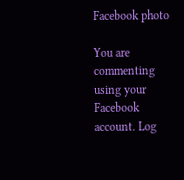Facebook photo

You are commenting using your Facebook account. Log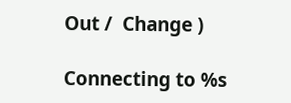Out /  Change )

Connecting to %s